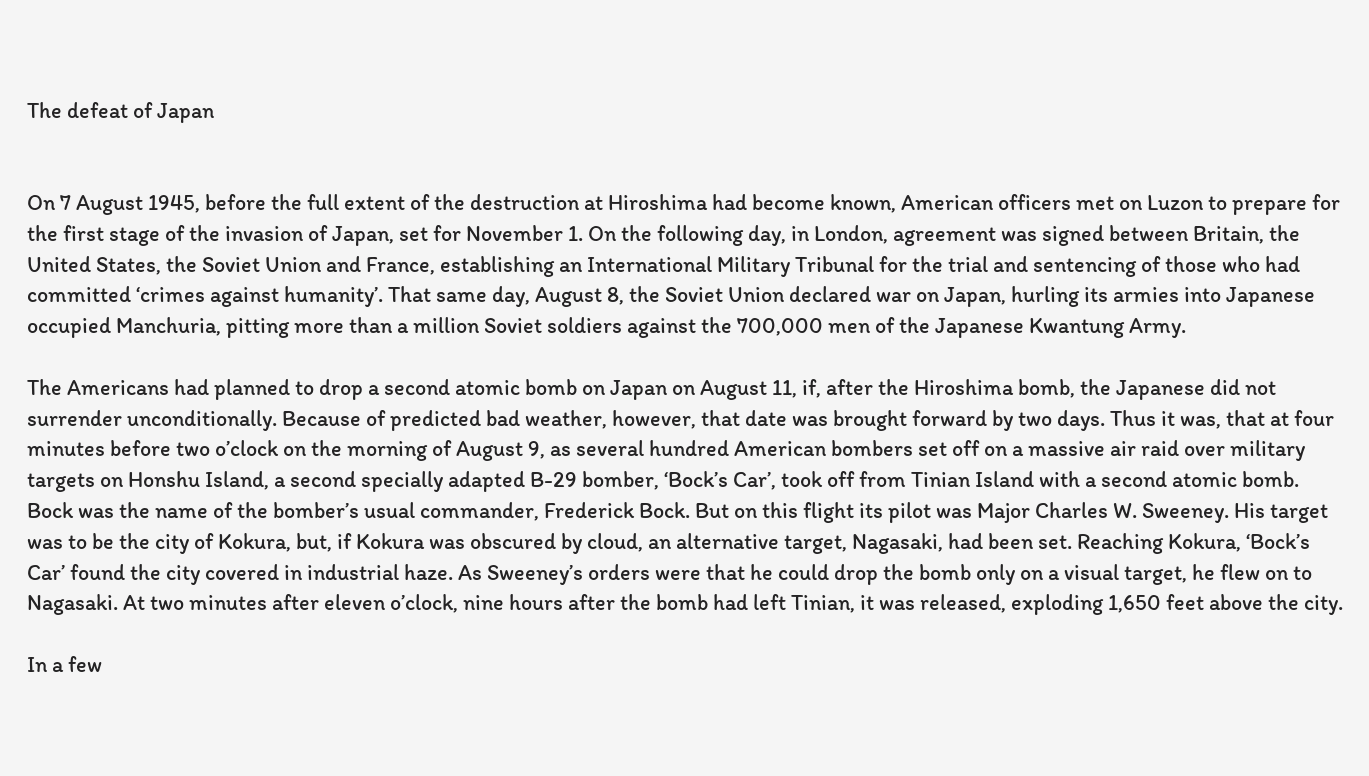The defeat of Japan


On 7 August 1945, before the full extent of the destruction at Hiroshima had become known, American officers met on Luzon to prepare for the first stage of the invasion of Japan, set for November 1. On the following day, in London, agreement was signed between Britain, the United States, the Soviet Union and France, establishing an International Military Tribunal for the trial and sentencing of those who had committed ‘crimes against humanity’. That same day, August 8, the Soviet Union declared war on Japan, hurling its armies into Japanese occupied Manchuria, pitting more than a million Soviet soldiers against the 700,000 men of the Japanese Kwantung Army.

The Americans had planned to drop a second atomic bomb on Japan on August 11, if, after the Hiroshima bomb, the Japanese did not surrender unconditionally. Because of predicted bad weather, however, that date was brought forward by two days. Thus it was, that at four minutes before two o’clock on the morning of August 9, as several hundred American bombers set off on a massive air raid over military targets on Honshu Island, a second specially adapted B-29 bomber, ‘Bock’s Car’, took off from Tinian Island with a second atomic bomb. Bock was the name of the bomber’s usual commander, Frederick Bock. But on this flight its pilot was Major Charles W. Sweeney. His target was to be the city of Kokura, but, if Kokura was obscured by cloud, an alternative target, Nagasaki, had been set. Reaching Kokura, ‘Bock’s Car’ found the city covered in industrial haze. As Sweeney’s orders were that he could drop the bomb only on a visual target, he flew on to Nagasaki. At two minutes after eleven o’clock, nine hours after the bomb had left Tinian, it was released, exploding 1,650 feet above the city.

In a few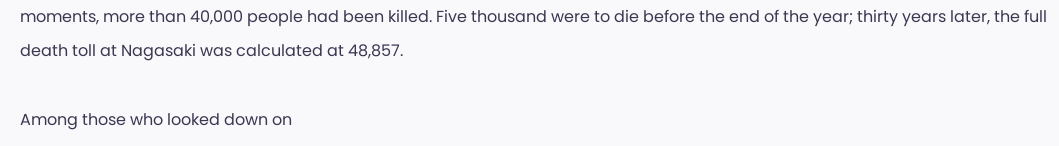moments, more than 40,000 people had been killed. Five thousand were to die before the end of the year; thirty years later, the full death toll at Nagasaki was calculated at 48,857.

Among those who looked down on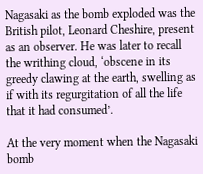Nagasaki as the bomb exploded was the British pilot, Leonard Cheshire, present as an observer. He was later to recall the writhing cloud, ‘obscene in its greedy clawing at the earth, swelling as if with its regurgitation of all the life that it had consumed’.

At the very moment when the Nagasaki bomb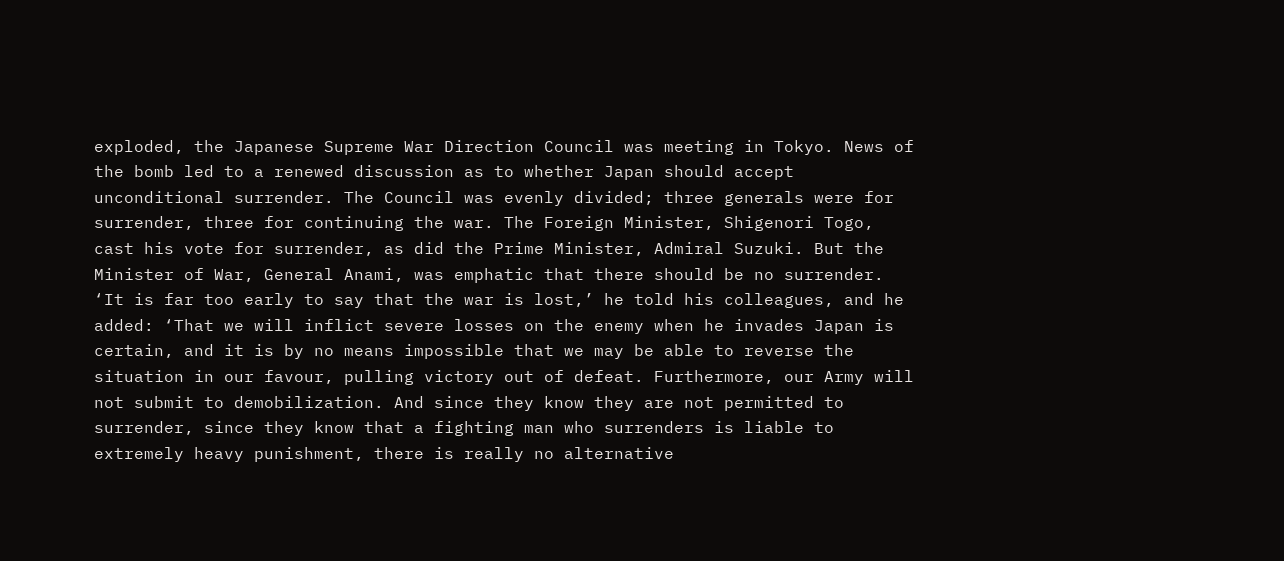exploded, the Japanese Supreme War Direction Council was meeting in Tokyo. News of the bomb led to a renewed discussion as to whether Japan should accept unconditional surrender. The Council was evenly divided; three generals were for surrender, three for continuing the war. The Foreign Minister, Shigenori Togo, cast his vote for surrender, as did the Prime Minister, Admiral Suzuki. But the Minister of War, General Anami, was emphatic that there should be no surrender. ‘It is far too early to say that the war is lost,’ he told his colleagues, and he added: ‘That we will inflict severe losses on the enemy when he invades Japan is certain, and it is by no means impossible that we may be able to reverse the situation in our favour, pulling victory out of defeat. Furthermore, our Army will not submit to demobilization. And since they know they are not permitted to surrender, since they know that a fighting man who surrenders is liable to extremely heavy punishment, there is really no alternative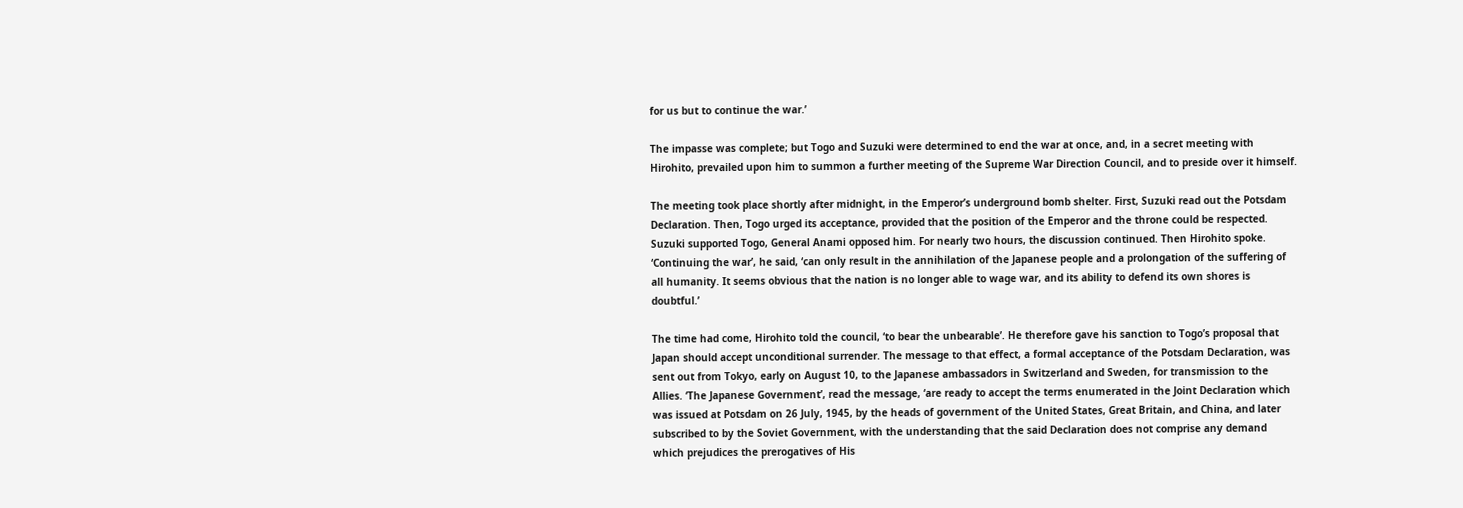for us but to continue the war.’

The impasse was complete; but Togo and Suzuki were determined to end the war at once, and, in a secret meeting with Hirohito, prevailed upon him to summon a further meeting of the Supreme War Direction Council, and to preside over it himself.

The meeting took place shortly after midnight, in the Emperor’s underground bomb shelter. First, Suzuki read out the Potsdam Declaration. Then, Togo urged its acceptance, provided that the position of the Emperor and the throne could be respected. Suzuki supported Togo, General Anami opposed him. For nearly two hours, the discussion continued. Then Hirohito spoke. ‘Continuing the war’, he said, ‘can only result in the annihilation of the Japanese people and a prolongation of the suffering of all humanity. It seems obvious that the nation is no longer able to wage war, and its ability to defend its own shores is doubtful.’

The time had come, Hirohito told the council, ‘to bear the unbearable’. He therefore gave his sanction to Togo’s proposal that Japan should accept unconditional surrender. The message to that effect, a formal acceptance of the Potsdam Declaration, was sent out from Tokyo, early on August 10, to the Japanese ambassadors in Switzerland and Sweden, for transmission to the Allies. ‘The Japanese Government’, read the message, ‘are ready to accept the terms enumerated in the Joint Declaration which was issued at Potsdam on 26 July, 1945, by the heads of government of the United States, Great Britain, and China, and later subscribed to by the Soviet Government, with the understanding that the said Declaration does not comprise any demand which prejudices the prerogatives of His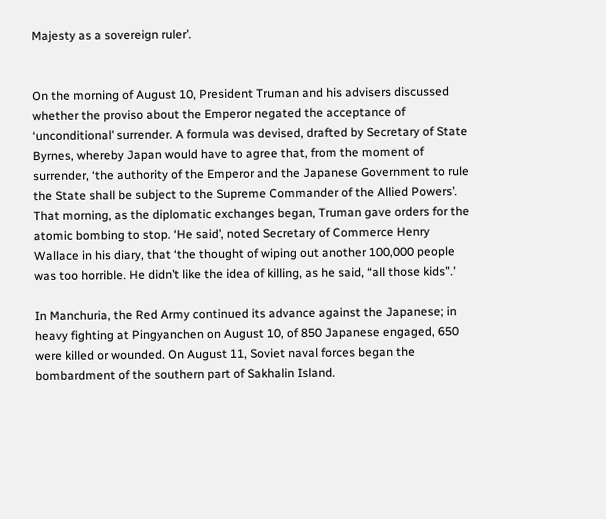Majesty as a sovereign ruler’.


On the morning of August 10, President Truman and his advisers discussed whether the proviso about the Emperor negated the acceptance of ‘unconditional’ surrender. A formula was devised, drafted by Secretary of State Byrnes, whereby Japan would have to agree that, from the moment of surrender, ‘the authority of the Emperor and the Japanese Government to rule the State shall be subject to the Supreme Commander of the Allied Powers’. That morning, as the diplomatic exchanges began, Truman gave orders for the atomic bombing to stop. ‘He said’, noted Secretary of Commerce Henry Wallace in his diary, that ‘the thought of wiping out another 100,000 people was too horrible. He didn’t like the idea of killing, as he said, “all those kids”.’

In Manchuria, the Red Army continued its advance against the Japanese; in heavy fighting at Pingyanchen on August 10, of 850 Japanese engaged, 650 were killed or wounded. On August 11, Soviet naval forces began the bombardment of the southern part of Sakhalin Island.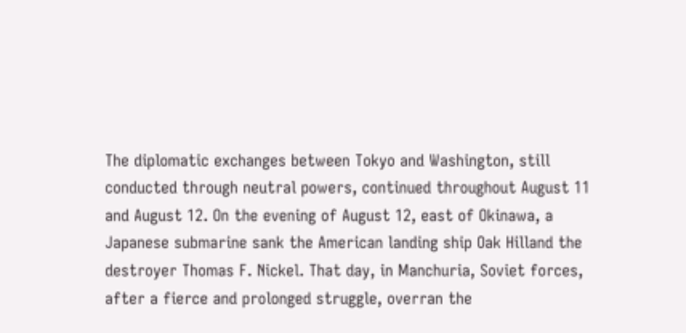The diplomatic exchanges between Tokyo and Washington, still conducted through neutral powers, continued throughout August 11 and August 12. On the evening of August 12, east of Okinawa, a Japanese submarine sank the American landing ship Oak Hilland the destroyer Thomas F. Nickel. That day, in Manchuria, Soviet forces, after a fierce and prolonged struggle, overran the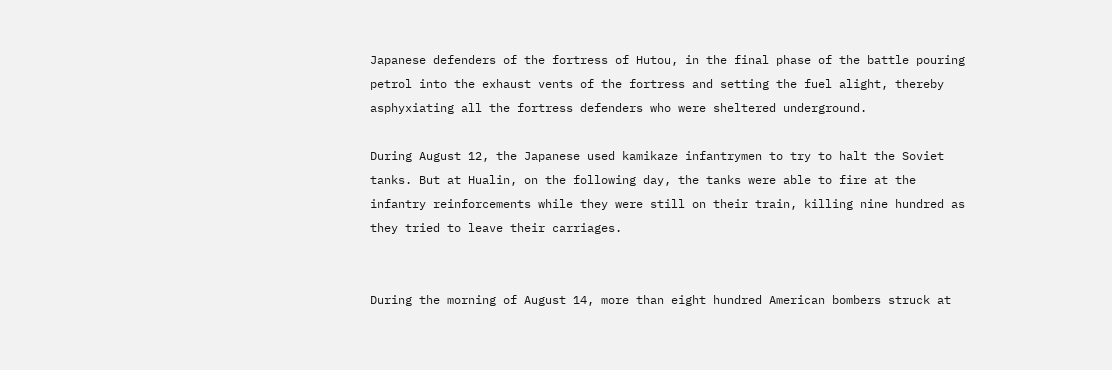Japanese defenders of the fortress of Hutou, in the final phase of the battle pouring petrol into the exhaust vents of the fortress and setting the fuel alight, thereby asphyxiating all the fortress defenders who were sheltered underground.

During August 12, the Japanese used kamikaze infantrymen to try to halt the Soviet tanks. But at Hualin, on the following day, the tanks were able to fire at the infantry reinforcements while they were still on their train, killing nine hundred as they tried to leave their carriages.


During the morning of August 14, more than eight hundred American bombers struck at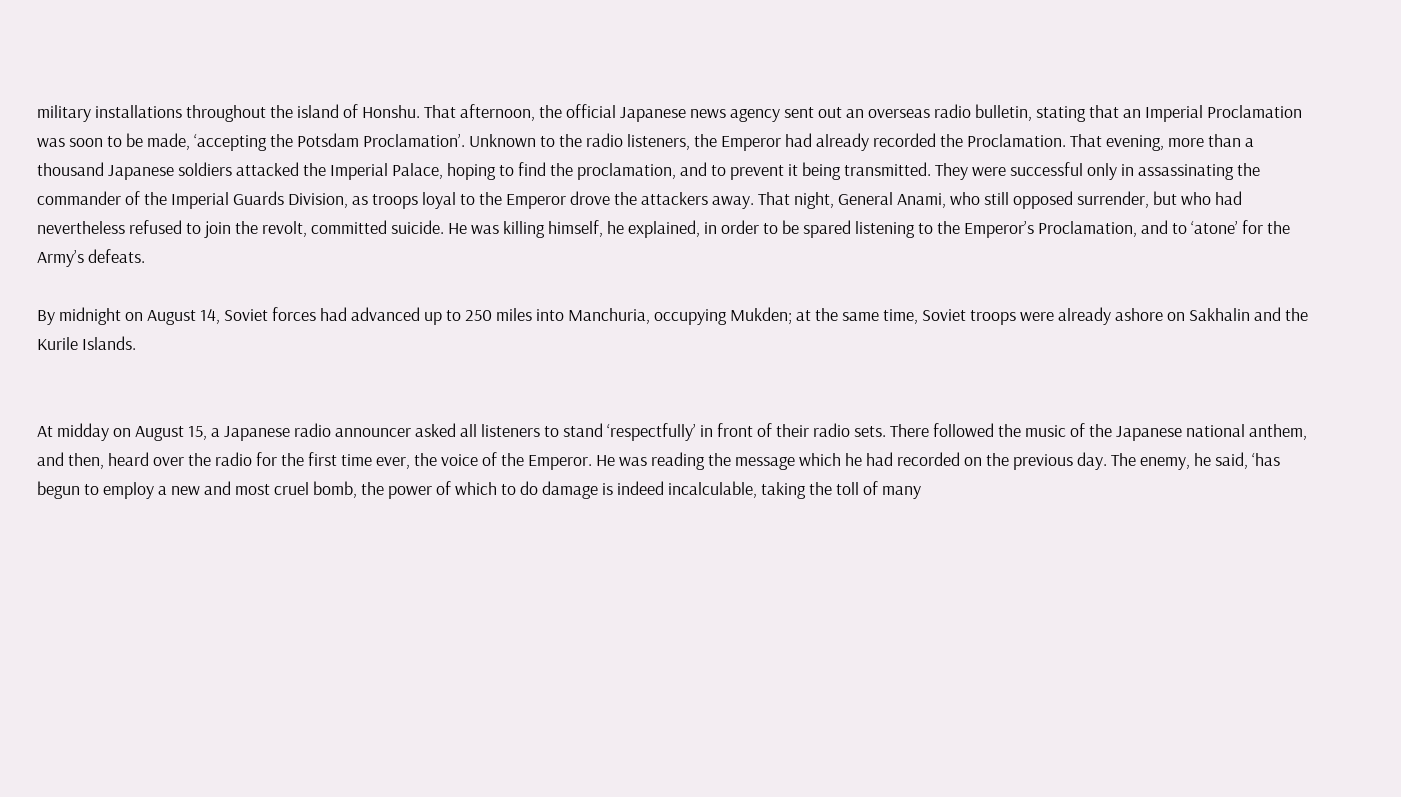military installations throughout the island of Honshu. That afternoon, the official Japanese news agency sent out an overseas radio bulletin, stating that an Imperial Proclamation was soon to be made, ‘accepting the Potsdam Proclamation’. Unknown to the radio listeners, the Emperor had already recorded the Proclamation. That evening, more than a thousand Japanese soldiers attacked the Imperial Palace, hoping to find the proclamation, and to prevent it being transmitted. They were successful only in assassinating the commander of the Imperial Guards Division, as troops loyal to the Emperor drove the attackers away. That night, General Anami, who still opposed surrender, but who had nevertheless refused to join the revolt, committed suicide. He was killing himself, he explained, in order to be spared listening to the Emperor’s Proclamation, and to ‘atone’ for the Army’s defeats.

By midnight on August 14, Soviet forces had advanced up to 250 miles into Manchuria, occupying Mukden; at the same time, Soviet troops were already ashore on Sakhalin and the Kurile Islands.


At midday on August 15, a Japanese radio announcer asked all listeners to stand ‘respectfully’ in front of their radio sets. There followed the music of the Japanese national anthem, and then, heard over the radio for the first time ever, the voice of the Emperor. He was reading the message which he had recorded on the previous day. The enemy, he said, ‘has begun to employ a new and most cruel bomb, the power of which to do damage is indeed incalculable, taking the toll of many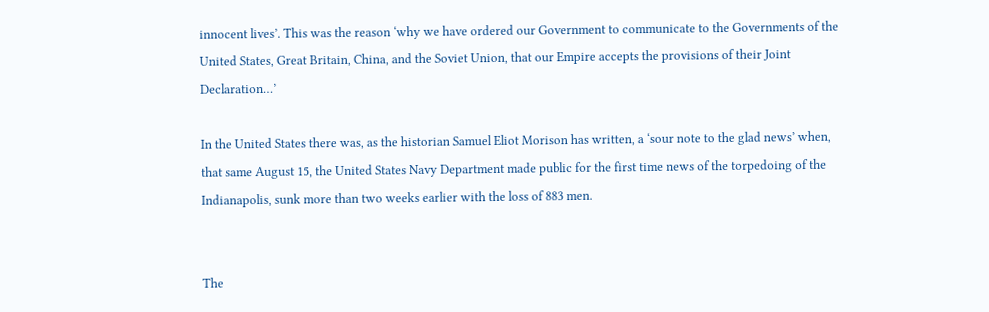innocent lives’. This was the reason ‘why we have ordered our Government to communicate to the Governments of the United States, Great Britain, China, and the Soviet Union, that our Empire accepts the provisions of their Joint Declaration…’

In the United States there was, as the historian Samuel Eliot Morison has written, a ‘sour note to the glad news’ when, that same August 15, the United States Navy Department made public for the first time news of the torpedoing of the Indianapolis, sunk more than two weeks earlier with the loss of 883 men.


The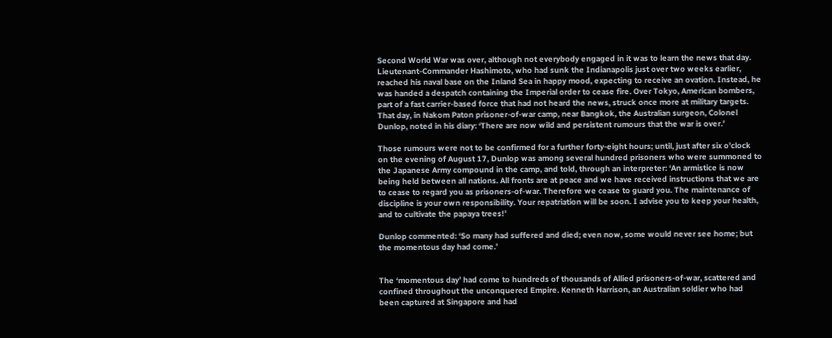Second World War was over, although not everybody engaged in it was to learn the news that day. Lieutenant-Commander Hashimoto, who had sunk the Indianapolis just over two weeks earlier, reached his naval base on the Inland Sea in happy mood, expecting to receive an ovation. Instead, he was handed a despatch containing the Imperial order to cease fire. Over Tokyo, American bombers, part of a fast carrier-based force that had not heard the news, struck once more at military targets. That day, in Nakom Paton prisoner-of-war camp, near Bangkok, the Australian surgeon, Colonel Dunlop, noted in his diary: ‘There are now wild and persistent rumours that the war is over.’

Those rumours were not to be confirmed for a further forty-eight hours; until, just after six o’clock on the evening of August 17, Dunlop was among several hundred prisoners who were summoned to the Japanese Army compound in the camp, and told, through an interpreter: ‘An armistice is now being held between all nations. All fronts are at peace and we have received instructions that we are to cease to regard you as prisoners-of-war. Therefore we cease to guard you. The maintenance of discipline is your own responsibility. Your repatriation will be soon. I advise you to keep your health, and to cultivate the papaya trees!’

Dunlop commented: ‘So many had suffered and died; even now, some would never see home; but the momentous day had come.’


The ‘momentous day’ had come to hundreds of thousands of Allied prisoners-of-war, scattered and confined throughout the unconquered Empire. Kenneth Harrison, an Australian soldier who had been captured at Singapore and had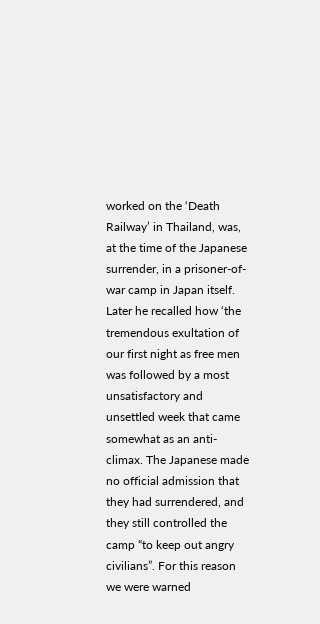worked on the ‘Death Railway’ in Thailand, was, at the time of the Japanese surrender, in a prisoner-of-war camp in Japan itself. Later he recalled how ‘the tremendous exultation of our first night as free men was followed by a most unsatisfactory and unsettled week that came somewhat as an anti-climax. The Japanese made no official admission that they had surrendered, and they still controlled the camp “to keep out angry civilians”. For this reason we were warned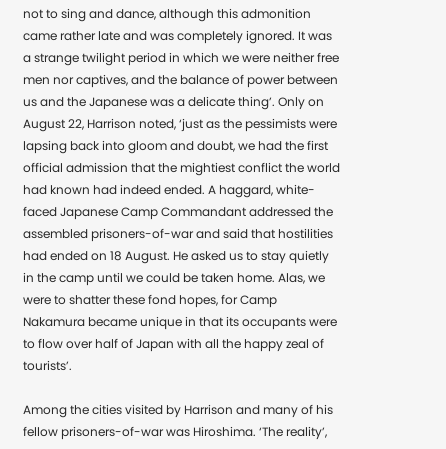not to sing and dance, although this admonition came rather late and was completely ignored. It was a strange twilight period in which we were neither free men nor captives, and the balance of power between us and the Japanese was a delicate thing’. Only on August 22, Harrison noted, ‘just as the pessimists were lapsing back into gloom and doubt, we had the first official admission that the mightiest conflict the world had known had indeed ended. A haggard, white-faced Japanese Camp Commandant addressed the assembled prisoners-of-war and said that hostilities had ended on 18 August. He asked us to stay quietly in the camp until we could be taken home. Alas, we were to shatter these fond hopes, for Camp Nakamura became unique in that its occupants were to flow over half of Japan with all the happy zeal of tourists’.

Among the cities visited by Harrison and many of his fellow prisoners-of-war was Hiroshima. ‘The reality’,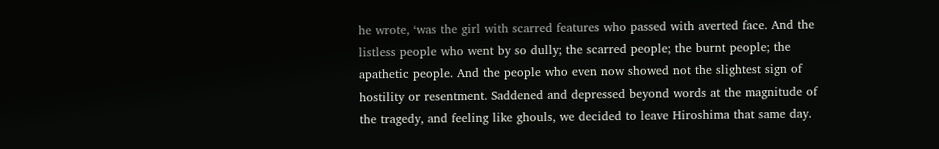he wrote, ‘was the girl with scarred features who passed with averted face. And the listless people who went by so dully; the scarred people; the burnt people; the apathetic people. And the people who even now showed not the slightest sign of hostility or resentment. Saddened and depressed beyond words at the magnitude of the tragedy, and feeling like ghouls, we decided to leave Hiroshima that same day.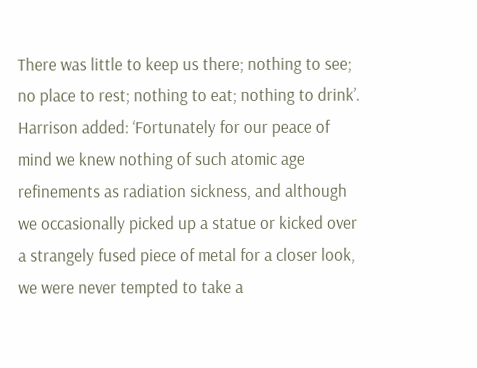There was little to keep us there; nothing to see; no place to rest; nothing to eat; nothing to drink’. Harrison added: ‘Fortunately for our peace of mind we knew nothing of such atomic age refinements as radiation sickness, and although we occasionally picked up a statue or kicked over a strangely fused piece of metal for a closer look, we were never tempted to take a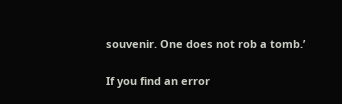souvenir. One does not rob a tomb.’

If you find an error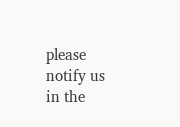please notify us in the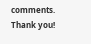comments. Thank you!